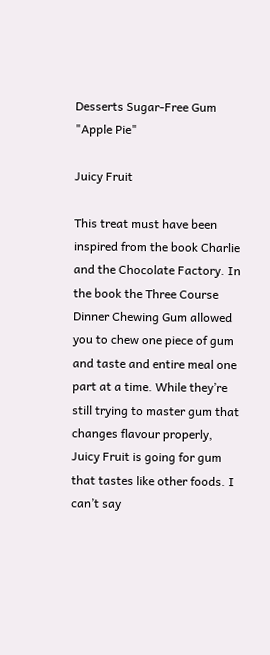Desserts Sugar-Free Gum "Apple Pie"

Juicy Fruit

This treat must have been inspired from the book Charlie and the Chocolate Factory. In the book the Three Course Dinner Chewing Gum allowed you to chew one piece of gum and taste and entire meal one part at a time. While they’re still trying to master gum that changes flavour properly, Juicy Fruit is going for gum that tastes like other foods. I can’t say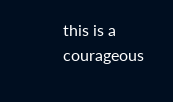this is a courageous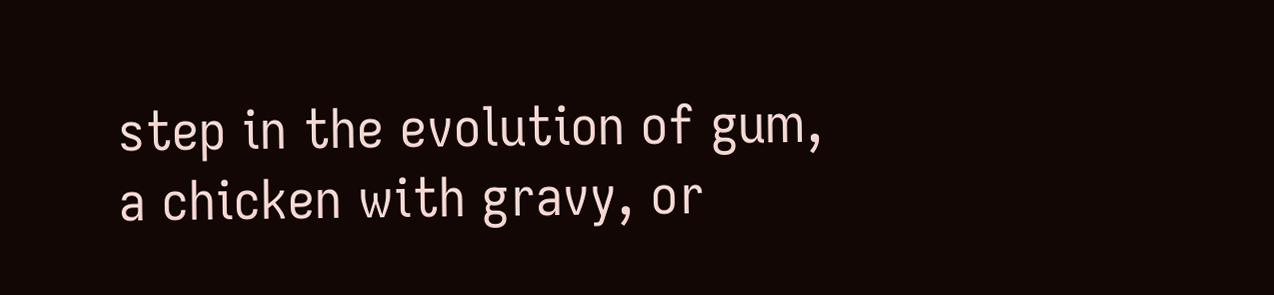step in the evolution of gum, a chicken with gravy, or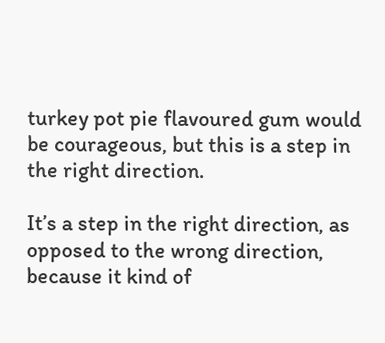turkey pot pie flavoured gum would be courageous, but this is a step in the right direction.

It’s a step in the right direction, as opposed to the wrong direction, because it kind of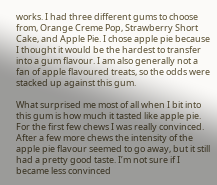works. I had three different gums to choose from, Orange Creme Pop, Strawberry Short Cake, and Apple Pie. I chose apple pie because I thought it would be the hardest to transfer into a gum flavour. I am also generally not a fan of apple flavoured treats, so the odds were stacked up against this gum.

What surprised me most of all when I bit into this gum is how much it tasted like apple pie. For the first few chews I was really convinced. After a few more chews the intensity of the apple pie flavour seemed to go away, but it still had a pretty good taste. I’m not sure if I became less convinced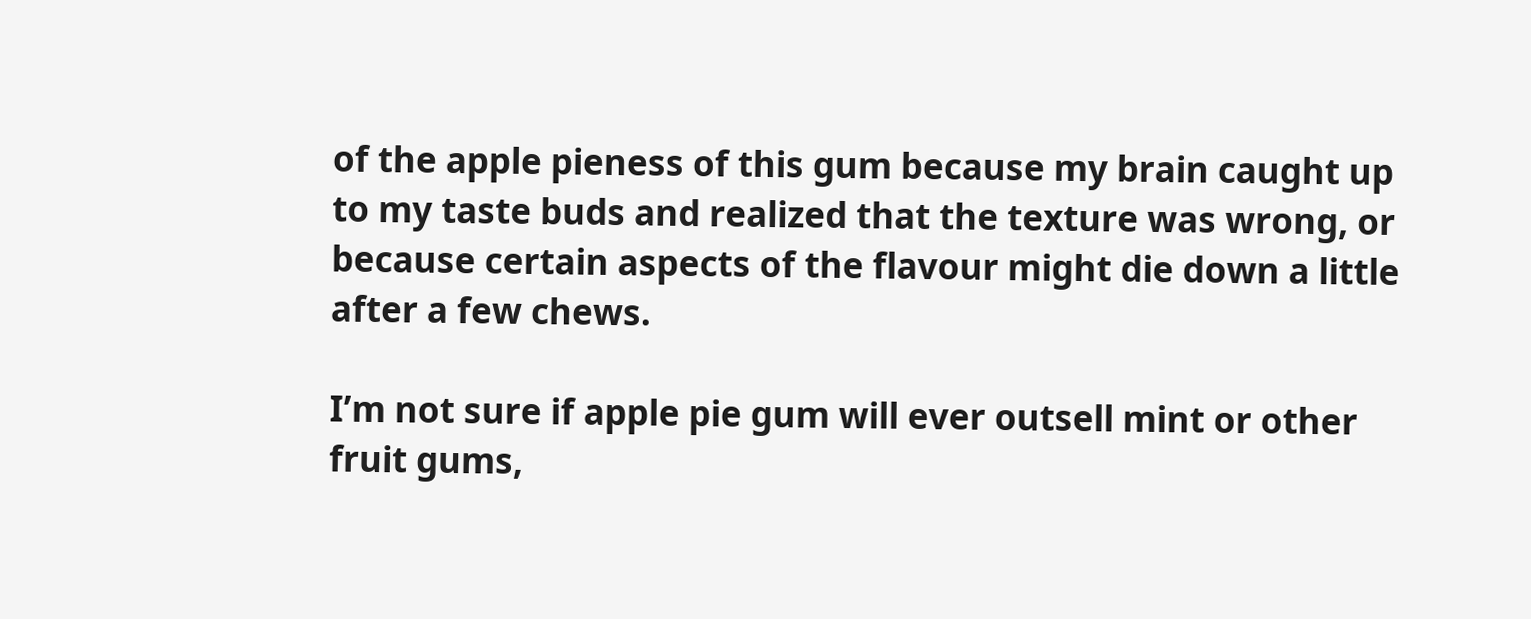of the apple pieness of this gum because my brain caught up to my taste buds and realized that the texture was wrong, or because certain aspects of the flavour might die down a little after a few chews.

I’m not sure if apple pie gum will ever outsell mint or other fruit gums,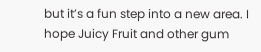but it’s a fun step into a new area. I hope Juicy Fruit and other gum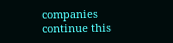companies continue this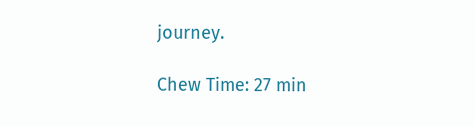journey.

Chew Time: 27 min